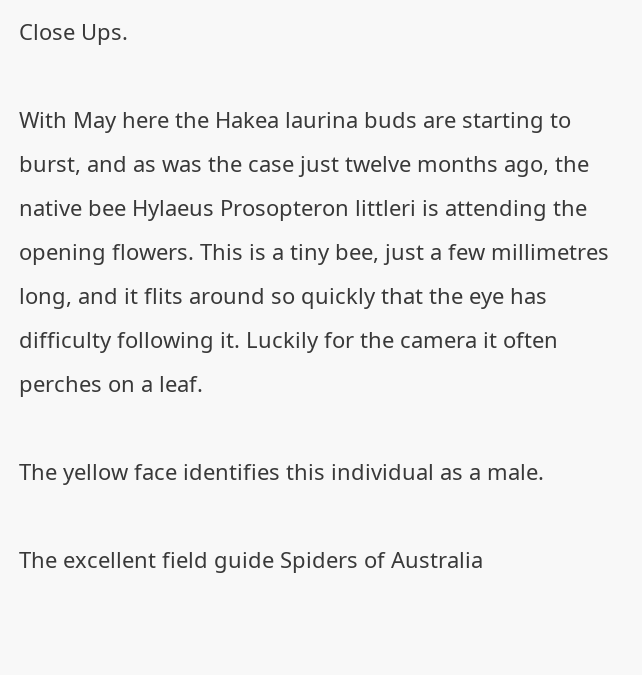Close Ups.

With May here the Hakea laurina buds are starting to burst, and as was the case just twelve months ago, the native bee Hylaeus Prosopteron littleri is attending the opening flowers. This is a tiny bee, just a few millimetres long, and it flits around so quickly that the eye has difficulty following it. Luckily for the camera it often perches on a leaf.

The yellow face identifies this individual as a male.

The excellent field guide Spiders of Australia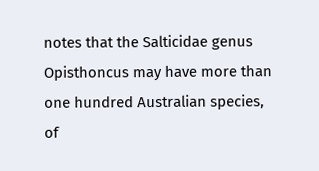notes that the Salticidae genus Opisthoncus may have more than one hundred Australian species, of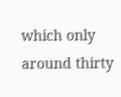which only around thirty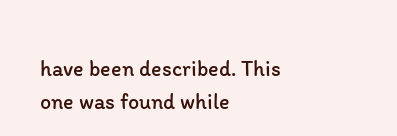have been described. This one was found while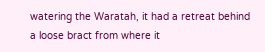watering the Waratah, it had a retreat behind a loose bract from where it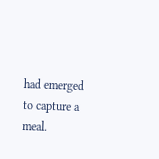had emerged to capture a meal.